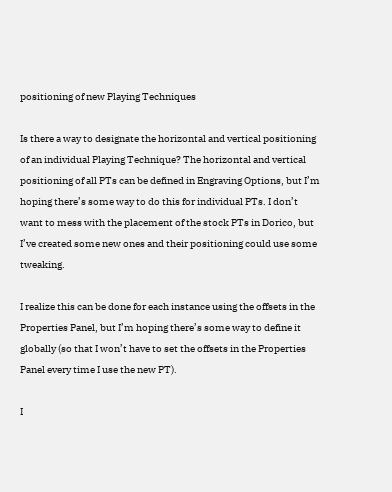positioning of new Playing Techniques

Is there a way to designate the horizontal and vertical positioning of an individual Playing Technique? The horizontal and vertical positioning of all PTs can be defined in Engraving Options, but I’m hoping there’s some way to do this for individual PTs. I don’t want to mess with the placement of the stock PTs in Dorico, but I’ve created some new ones and their positioning could use some tweaking.

I realize this can be done for each instance using the offsets in the Properties Panel, but I’m hoping there’s some way to define it globally (so that I won’t have to set the offsets in the Properties Panel every time I use the new PT).

I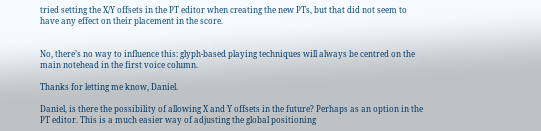tried setting the X/Y offsets in the PT editor when creating the new PTs, but that did not seem to have any effect on their placement in the score.


No, there’s no way to influence this: glyph-based playing techniques will always be centred on the main notehead in the first voice column.

Thanks for letting me know, Daniel.

Daniel, is there the possibility of allowing X and Y offsets in the future? Perhaps as an option in the PT editor. This is a much easier way of adjusting the global positioning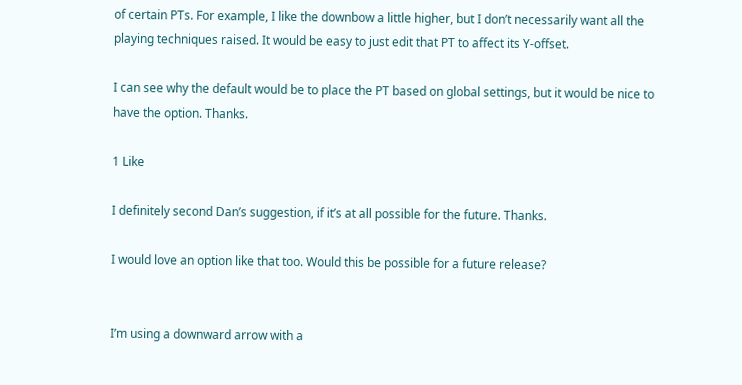of certain PTs. For example, I like the downbow a little higher, but I don’t necessarily want all the playing techniques raised. It would be easy to just edit that PT to affect its Y-offset.

I can see why the default would be to place the PT based on global settings, but it would be nice to have the option. Thanks.

1 Like

I definitely second Dan’s suggestion, if it’s at all possible for the future. Thanks.

I would love an option like that too. Would this be possible for a future release?


I’m using a downward arrow with a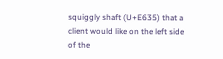squiggly shaft (U+E635) that a client would like on the left side of the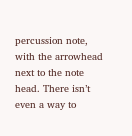percussion note, with the arrowhead next to the note head. There isn’t even a way to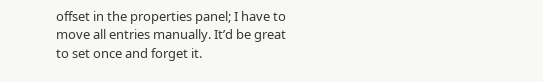offset in the properties panel; I have to move all entries manually. It’d be great to set once and forget it.